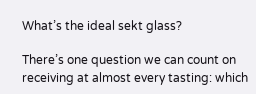What’s the ideal sekt glass?

There’s one question we can count on receiving at almost every tasting: which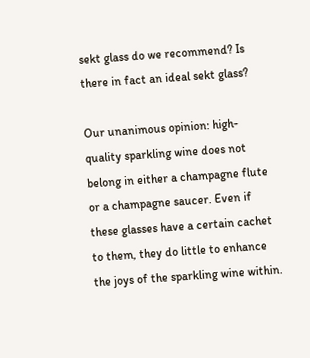sekt glass do we recommend? Is there in fact an ideal sekt glass?

Our unanimous opinion: high-quality sparkling wine does not belong in either a champagne flute or a champagne saucer. Even if these glasses have a certain cachet to them, they do little to enhance the joys of the sparkling wine within.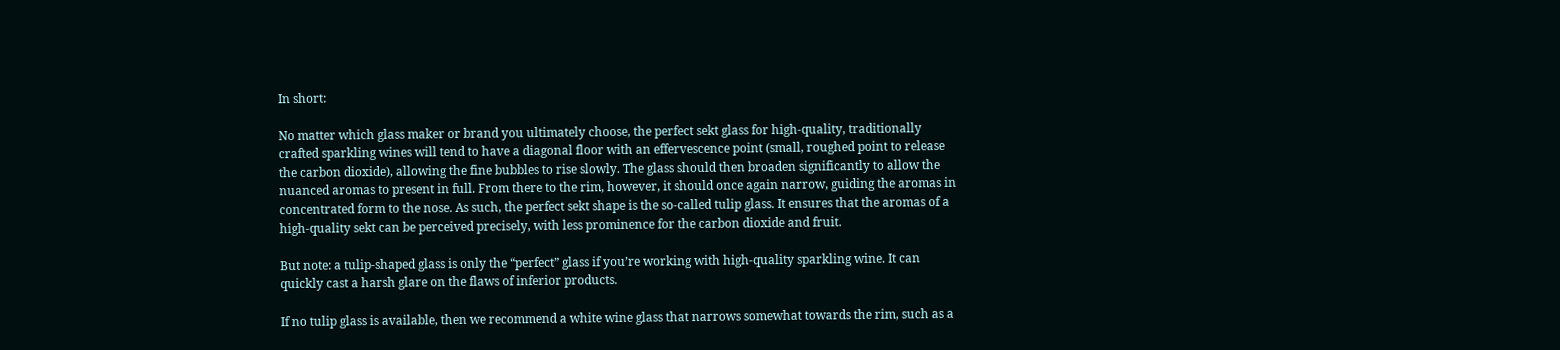In short:

No matter which glass maker or brand you ultimately choose, the perfect sekt glass for high-quality, traditionally crafted sparkling wines will tend to have a diagonal floor with an effervescence point (small, roughed point to release the carbon dioxide), allowing the fine bubbles to rise slowly. The glass should then broaden significantly to allow the nuanced aromas to present in full. From there to the rim, however, it should once again narrow, guiding the aromas in concentrated form to the nose. As such, the perfect sekt shape is the so-called tulip glass. It ensures that the aromas of a high-quality sekt can be perceived precisely, with less prominence for the carbon dioxide and fruit.

But note: a tulip-shaped glass is only the “perfect” glass if you’re working with high-quality sparkling wine. It can quickly cast a harsh glare on the flaws of inferior products.

If no tulip glass is available, then we recommend a white wine glass that narrows somewhat towards the rim, such as a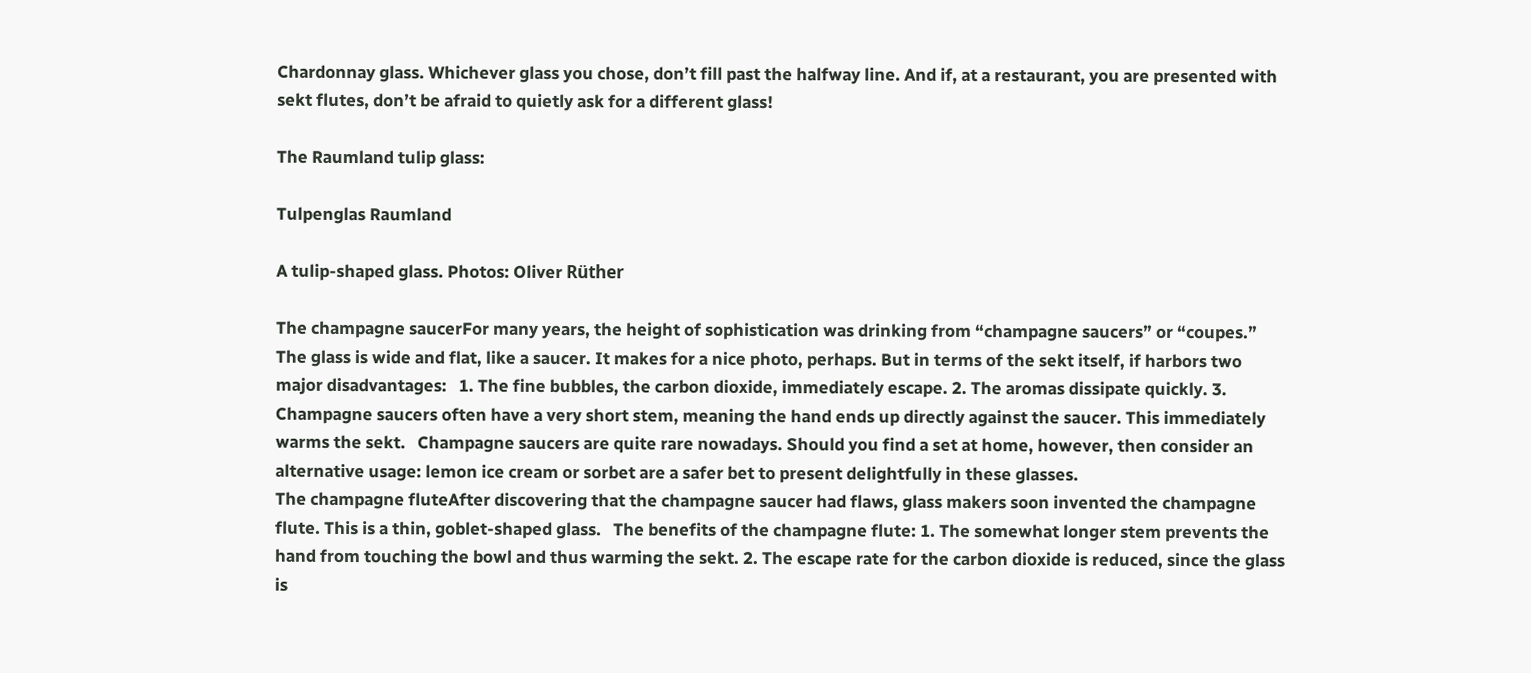Chardonnay glass. Whichever glass you chose, don’t fill past the halfway line. And if, at a restaurant, you are presented with sekt flutes, don’t be afraid to quietly ask for a different glass!

The Raumland tulip glass:

Tulpenglas Raumland

A tulip-shaped glass. Photos: Oliver Rüther

The champagne saucerFor many years, the height of sophistication was drinking from “champagne saucers” or “coupes.” The glass is wide and flat, like a saucer. It makes for a nice photo, perhaps. But in terms of the sekt itself, if harbors two major disadvantages:   1. The fine bubbles, the carbon dioxide, immediately escape. 2. The aromas dissipate quickly. 3. Champagne saucers often have a very short stem, meaning the hand ends up directly against the saucer. This immediately warms the sekt.   Champagne saucers are quite rare nowadays. Should you find a set at home, however, then consider an alternative usage: lemon ice cream or sorbet are a safer bet to present delightfully in these glasses.
The champagne fluteAfter discovering that the champagne saucer had flaws, glass makers soon invented the champagne flute. This is a thin, goblet-shaped glass.   The benefits of the champagne flute: 1. The somewhat longer stem prevents the hand from touching the bowl and thus warming the sekt. 2. The escape rate for the carbon dioxide is reduced, since the glass is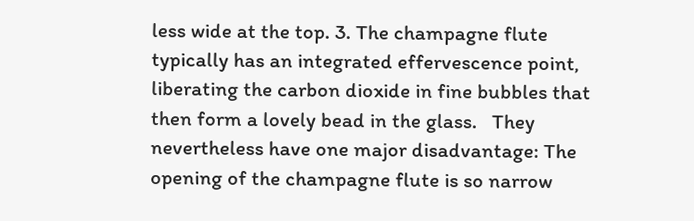less wide at the top. 3. The champagne flute typically has an integrated effervescence point, liberating the carbon dioxide in fine bubbles that then form a lovely bead in the glass.   They nevertheless have one major disadvantage: The opening of the champagne flute is so narrow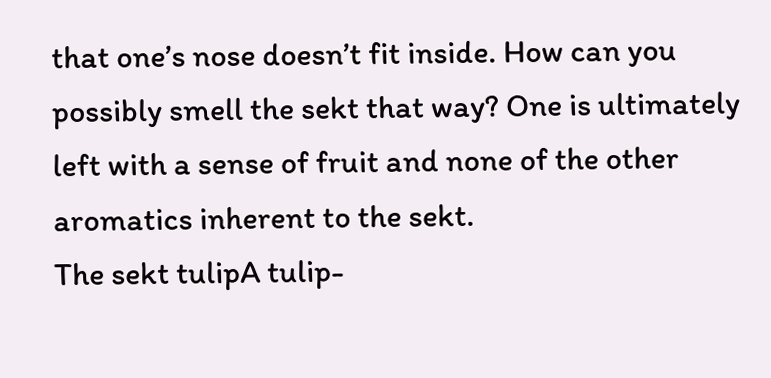that one’s nose doesn’t fit inside. How can you possibly smell the sekt that way? One is ultimately left with a sense of fruit and none of the other aromatics inherent to the sekt.
The sekt tulipA tulip-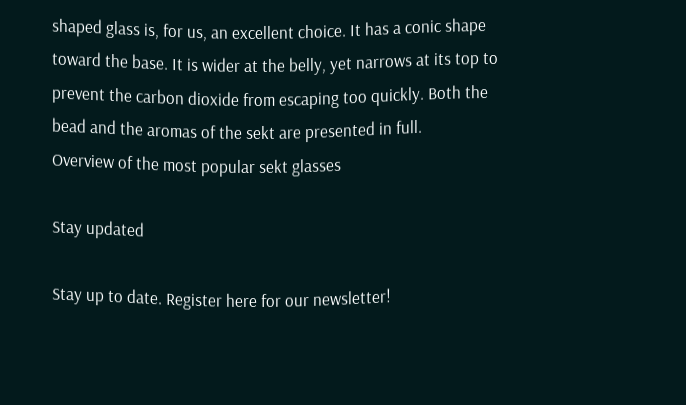shaped glass is, for us, an excellent choice. It has a conic shape toward the base. It is wider at the belly, yet narrows at its top to prevent the carbon dioxide from escaping too quickly. Both the bead and the aromas of the sekt are presented in full.
Overview of the most popular sekt glasses

Stay updated

Stay up to date. Register here for our newsletter!